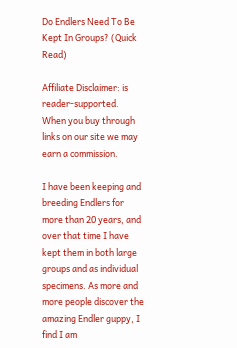Do Endlers Need To Be Kept In Groups? (Quick Read)

Affiliate Disclaimer: is reader-supported. When you buy through links on our site we may earn a commission.

I have been keeping and breeding Endlers for more than 20 years, and over that time I have kept them in both large groups and as individual specimens. As more and more people discover the amazing Endler guppy, I find I am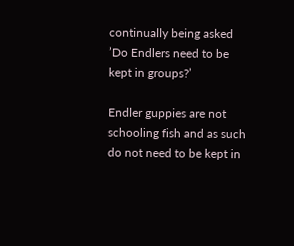continually being asked ’Do Endlers need to be kept in groups?’

Endler guppies are not schooling fish and as such do not need to be kept in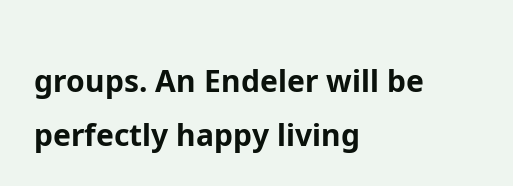groups. An Endeler will be perfectly happy living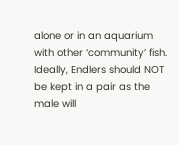alone or in an aquarium with other ‘community’ fish. Ideally, Endlers should NOT be kept in a pair as the male will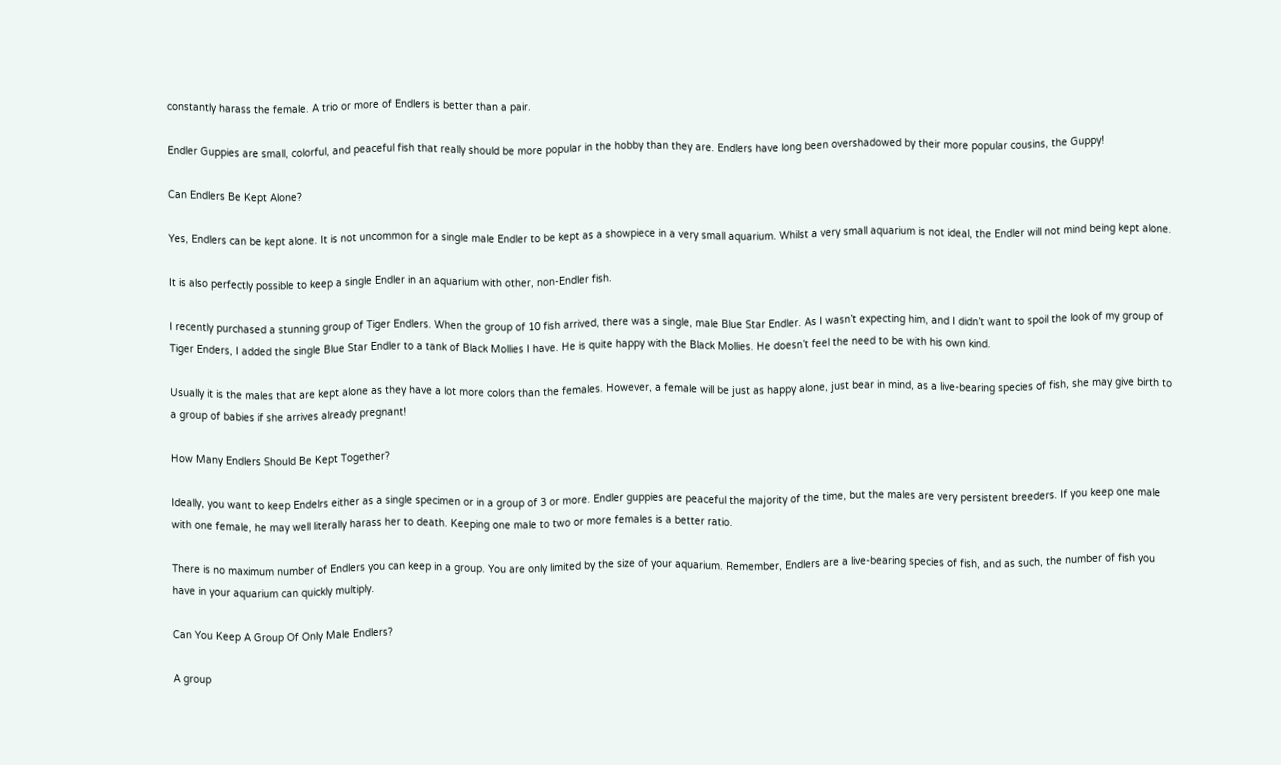constantly harass the female. A trio or more of Endlers is better than a pair.

Endler Guppies are small, colorful, and peaceful fish that really should be more popular in the hobby than they are. Endlers have long been overshadowed by their more popular cousins, the Guppy!

Can Endlers Be Kept Alone?

Yes, Endlers can be kept alone. It is not uncommon for a single male Endler to be kept as a showpiece in a very small aquarium. Whilst a very small aquarium is not ideal, the Endler will not mind being kept alone.

It is also perfectly possible to keep a single Endler in an aquarium with other, non-Endler fish.

I recently purchased a stunning group of Tiger Endlers. When the group of 10 fish arrived, there was a single, male Blue Star Endler. As I wasn’t expecting him, and I didn’t want to spoil the look of my group of Tiger Enders, I added the single Blue Star Endler to a tank of Black Mollies I have. He is quite happy with the Black Mollies. He doesn’t feel the need to be with his own kind.

Usually it is the males that are kept alone as they have a lot more colors than the females. However, a female will be just as happy alone, just bear in mind, as a live-bearing species of fish, she may give birth to a group of babies if she arrives already pregnant!

How Many Endlers Should Be Kept Together?

Ideally, you want to keep Endelrs either as a single specimen or in a group of 3 or more. Endler guppies are peaceful the majority of the time, but the males are very persistent breeders. If you keep one male with one female, he may well literally harass her to death. Keeping one male to two or more females is a better ratio.

There is no maximum number of Endlers you can keep in a group. You are only limited by the size of your aquarium. Remember, Endlers are a live-bearing species of fish, and as such, the number of fish you have in your aquarium can quickly multiply.

Can You Keep A Group Of Only Male Endlers?

A group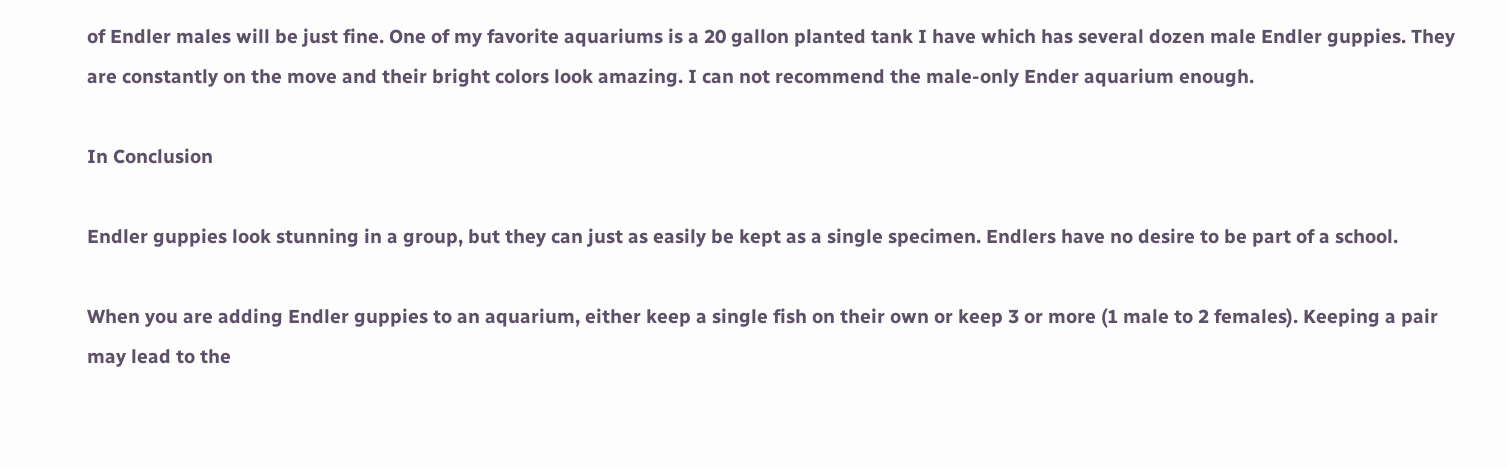of Endler males will be just fine. One of my favorite aquariums is a 20 gallon planted tank I have which has several dozen male Endler guppies. They are constantly on the move and their bright colors look amazing. I can not recommend the male-only Ender aquarium enough.

In Conclusion

Endler guppies look stunning in a group, but they can just as easily be kept as a single specimen. Endlers have no desire to be part of a school.

When you are adding Endler guppies to an aquarium, either keep a single fish on their own or keep 3 or more (1 male to 2 females). Keeping a pair may lead to the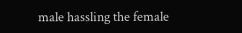male hassling the female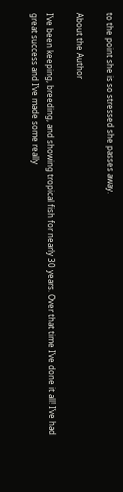to the point she is so stressed she passes away.

About the Author

I’ve been keeping, breeding, and showing tropical fish for nearly 30 years. Over that time I’ve done it all! I’ve had great success and I’ve made some really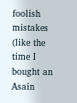foolish mistakes (like the time I bought an Asain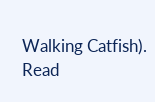Walking Catfish). Read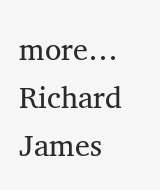more…
Richard James